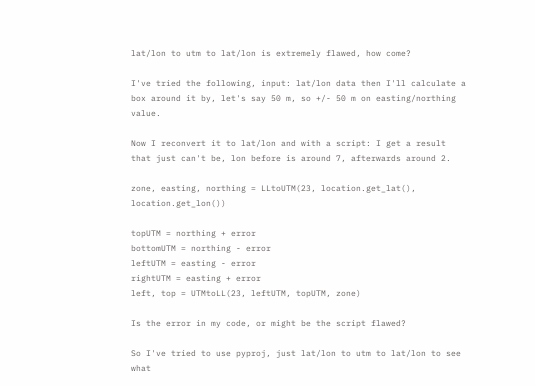lat/lon to utm to lat/lon is extremely flawed, how come?

I've tried the following, input: lat/lon data then I'll calculate a box around it by, let's say 50 m, so +/- 50 m on easting/northing value.

Now I reconvert it to lat/lon and with a script: I get a result that just can't be, lon before is around 7, afterwards around 2.

zone, easting, northing = LLtoUTM(23, location.get_lat(), location.get_lon())

topUTM = northing + error
bottomUTM = northing - error
leftUTM = easting - error
rightUTM = easting + error
left, top = UTMtoLL(23, leftUTM, topUTM, zone)

Is the error in my code, or might be the script flawed?

So I've tried to use pyproj, just lat/lon to utm to lat/lon to see what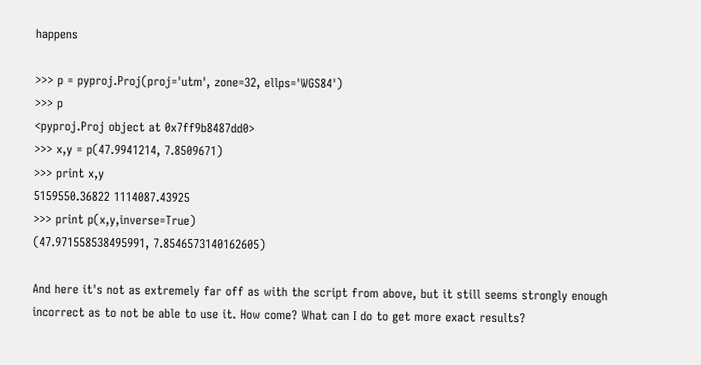happens

>>> p = pyproj.Proj(proj='utm', zone=32, ellps='WGS84')
>>> p
<pyproj.Proj object at 0x7ff9b8487dd0>
>>> x,y = p(47.9941214, 7.8509671)
>>> print x,y
5159550.36822 1114087.43925
>>> print p(x,y,inverse=True)
(47.971558538495991, 7.8546573140162605)

And here it's not as extremely far off as with the script from above, but it still seems strongly enough incorrect as to not be able to use it. How come? What can I do to get more exact results?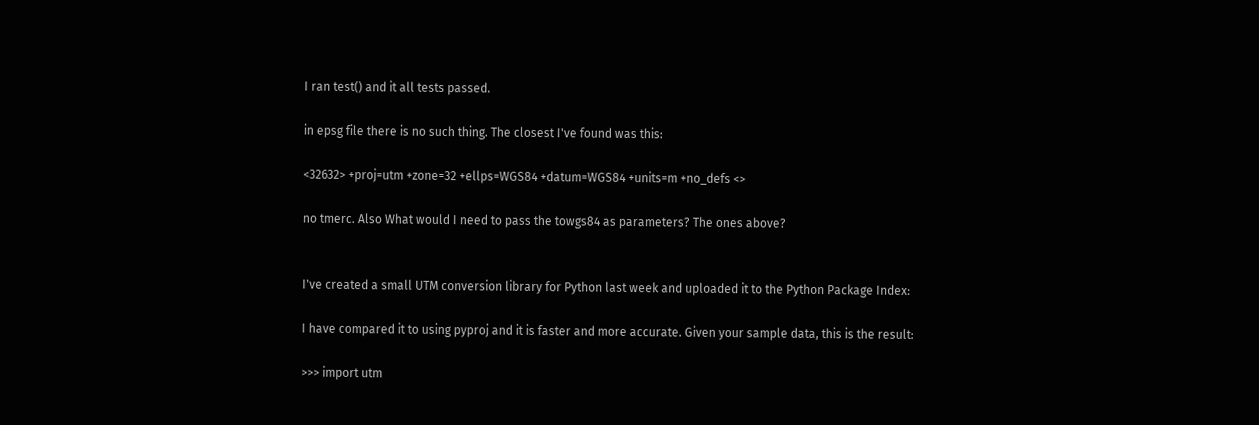I ran test() and it all tests passed.

in epsg file there is no such thing. The closest I've found was this:

<32632> +proj=utm +zone=32 +ellps=WGS84 +datum=WGS84 +units=m +no_defs <>

no tmerc. Also What would I need to pass the towgs84 as parameters? The ones above?


I've created a small UTM conversion library for Python last week and uploaded it to the Python Package Index:

I have compared it to using pyproj and it is faster and more accurate. Given your sample data, this is the result:

>>> import utm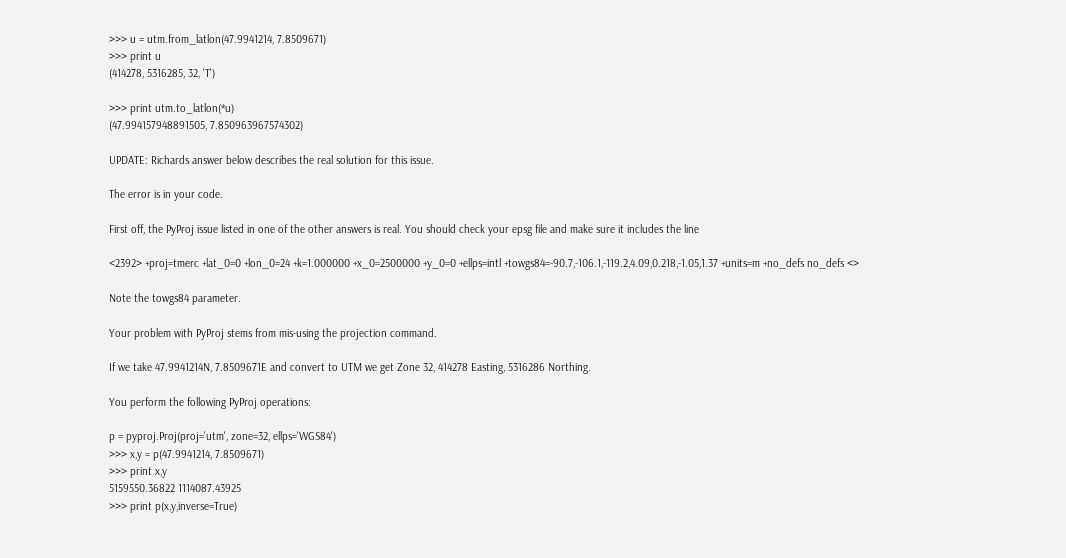>>> u = utm.from_latlon(47.9941214, 7.8509671)
>>> print u
(414278, 5316285, 32, 'T')

>>> print utm.to_latlon(*u)
(47.994157948891505, 7.850963967574302)

UPDATE: Richards answer below describes the real solution for this issue.

The error is in your code.

First off, the PyProj issue listed in one of the other answers is real. You should check your epsg file and make sure it includes the line

<2392> +proj=tmerc +lat_0=0 +lon_0=24 +k=1.000000 +x_0=2500000 +y_0=0 +ellps=intl +towgs84=-90.7,-106.1,-119.2,4.09,0.218,-1.05,1.37 +units=m +no_defs no_defs <>

Note the towgs84 parameter.

Your problem with PyProj stems from mis-using the projection command.

If we take 47.9941214N, 7.8509671E and convert to UTM we get Zone 32, 414278 Easting, 5316286 Northing.

You perform the following PyProj operations:

p = pyproj.Proj(proj='utm', zone=32, ellps='WGS84')
>>> x,y = p(47.9941214, 7.8509671)
>>> print x,y
5159550.36822 1114087.43925
>>> print p(x,y,inverse=True)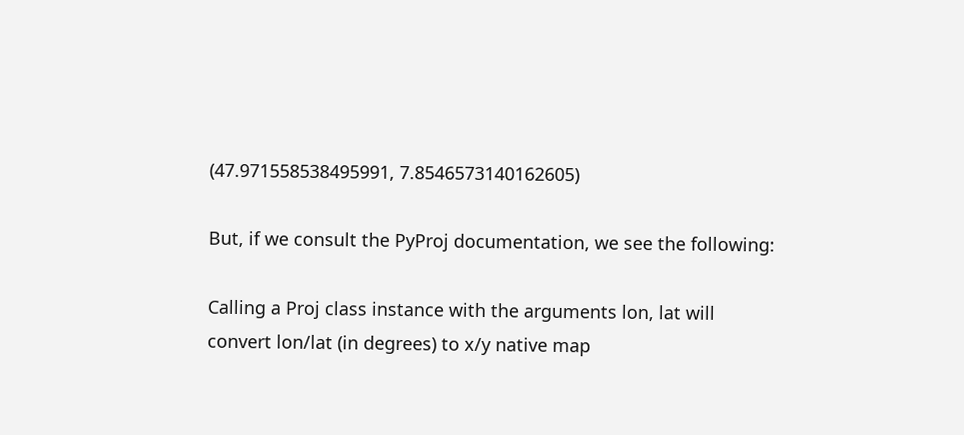(47.971558538495991, 7.8546573140162605)

But, if we consult the PyProj documentation, we see the following:

Calling a Proj class instance with the arguments lon, lat will convert lon/lat (in degrees) to x/y native map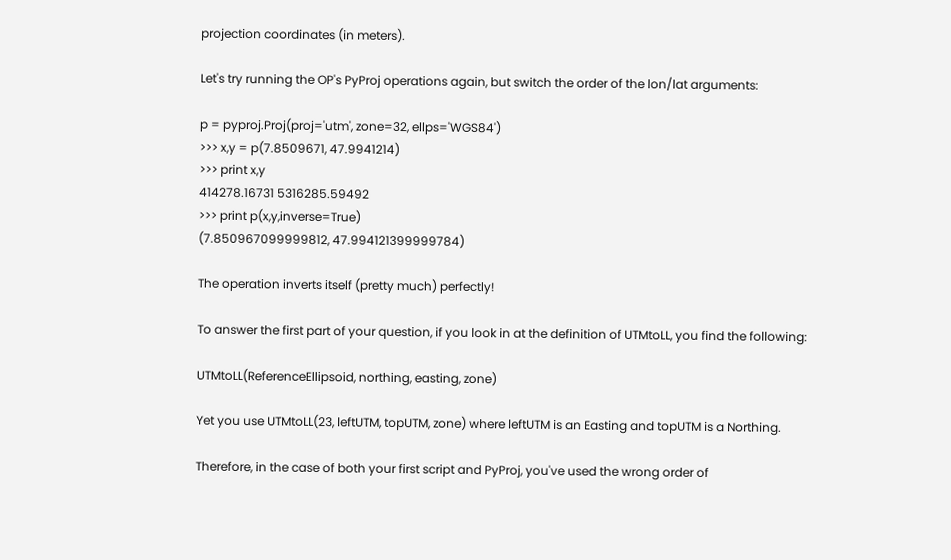projection coordinates (in meters).

Let's try running the OP's PyProj operations again, but switch the order of the lon/lat arguments:

p = pyproj.Proj(proj='utm', zone=32, ellps='WGS84')
>>> x,y = p(7.8509671, 47.9941214)
>>> print x,y
414278.16731 5316285.59492
>>> print p(x,y,inverse=True)
(7.850967099999812, 47.994121399999784)

The operation inverts itself (pretty much) perfectly!

To answer the first part of your question, if you look in at the definition of UTMtoLL, you find the following:

UTMtoLL(ReferenceEllipsoid, northing, easting, zone)

Yet you use UTMtoLL(23, leftUTM, topUTM, zone) where leftUTM is an Easting and topUTM is a Northing.

Therefore, in the case of both your first script and PyProj, you've used the wrong order of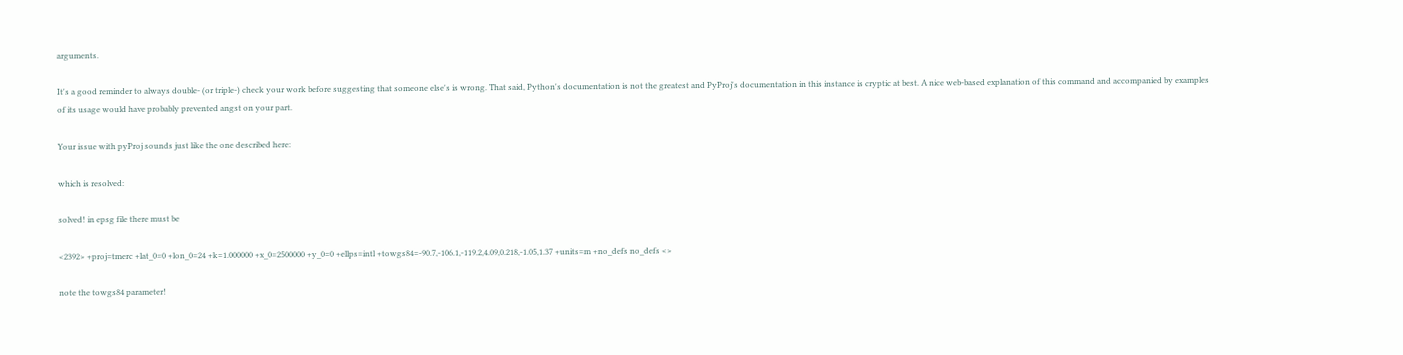arguments.

It's a good reminder to always double- (or triple-) check your work before suggesting that someone else's is wrong. That said, Python's documentation is not the greatest and PyProj's documentation in this instance is cryptic at best. A nice web-based explanation of this command and accompanied by examples of its usage would have probably prevented angst on your part.

Your issue with pyProj sounds just like the one described here:

which is resolved:

solved! in epsg file there must be

<2392> +proj=tmerc +lat_0=0 +lon_0=24 +k=1.000000 +x_0=2500000 +y_0=0 +ellps=intl +towgs84=-90.7,-106.1,-119.2,4.09,0.218,-1.05,1.37 +units=m +no_defs no_defs <>

note the towgs84 parameter!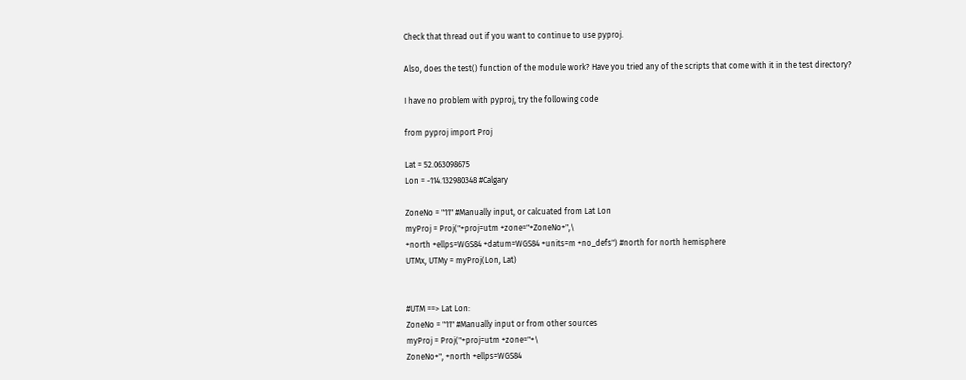Check that thread out if you want to continue to use pyproj.

Also, does the test() function of the module work? Have you tried any of the scripts that come with it in the test directory?

I have no problem with pyproj, try the following code

from pyproj import Proj

Lat = 52.063098675
Lon = -114.132980348 #Calgary

ZoneNo = "11" #Manually input, or calcuated from Lat Lon
myProj = Proj("+proj=utm +zone="+ZoneNo+",\
+north +ellps=WGS84 +datum=WGS84 +units=m +no_defs") #north for north hemisphere
UTMx, UTMy = myProj(Lon, Lat)


#UTM ==> Lat Lon:
ZoneNo = "11" #Manually input or from other sources
myProj = Proj("+proj=utm +zone="+\
ZoneNo+", +north +ellps=WGS84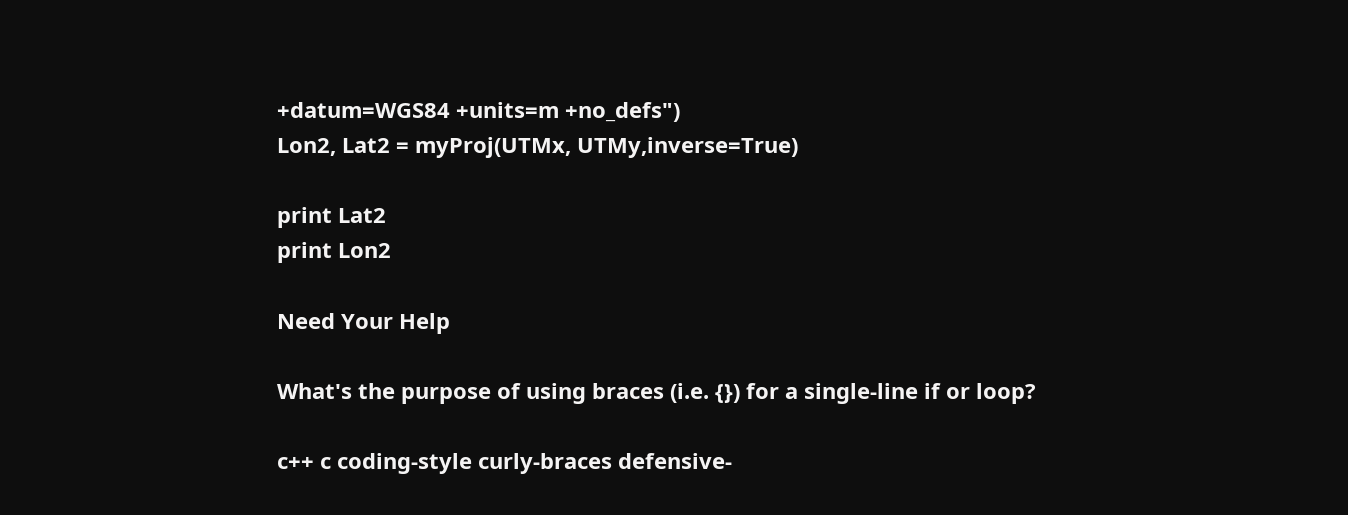+datum=WGS84 +units=m +no_defs")
Lon2, Lat2 = myProj(UTMx, UTMy,inverse=True)

print Lat2
print Lon2

Need Your Help

What's the purpose of using braces (i.e. {}) for a single-line if or loop?

c++ c coding-style curly-braces defensive-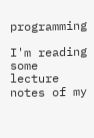programming

I'm reading some lecture notes of my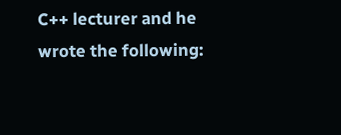C++ lecturer and he wrote the following: